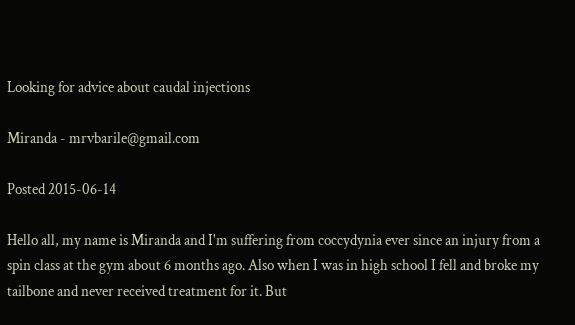Looking for advice about caudal injections

Miranda - mrvbarile@gmail.com

Posted 2015-06-14

Hello all, my name is Miranda and I'm suffering from coccydynia ever since an injury from a spin class at the gym about 6 months ago. Also when I was in high school I fell and broke my tailbone and never received treatment for it. But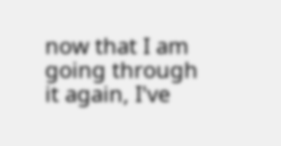now that I am going through it again, I've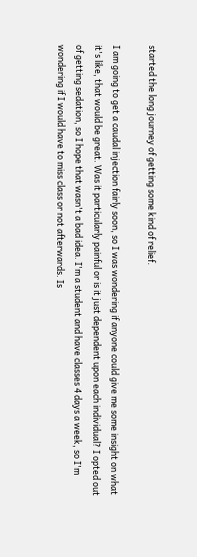started the long journey of getting some kind of relief.

I am going to get a caudal injection fairly soon, so I was wondering if anyone could give me some insight on what it's like, that would be great. Was it particularly painful or is it just dependent upon each individual? I opted out of getting sedation, so I hope that wasn't a bad idea. I'm a student and have classes 4 days a week, so I'm wondering if I would have to miss class or not afterwards. Is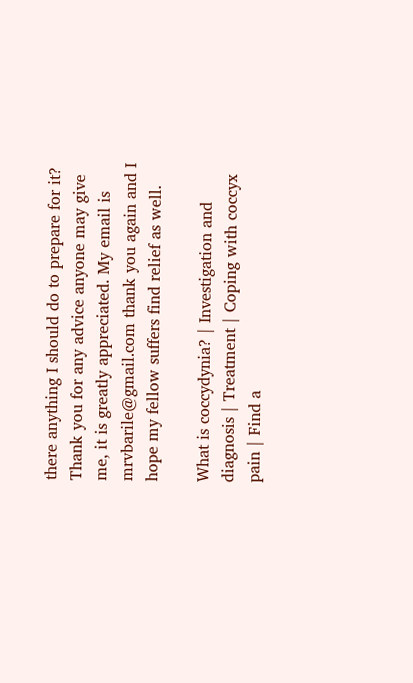there anything I should do to prepare for it? Thank you for any advice anyone may give me, it is greatly appreciated. My email is mrvbarile@gmail.com thank you again and I hope my fellow suffers find relief as well.

What is coccydynia? | Investigation and diagnosis | Treatment | Coping with coccyx pain | Find a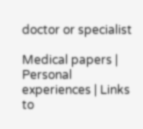doctor or specialist

Medical papers | Personal experiences | Links to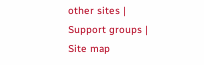other sites | Support groups | Site map